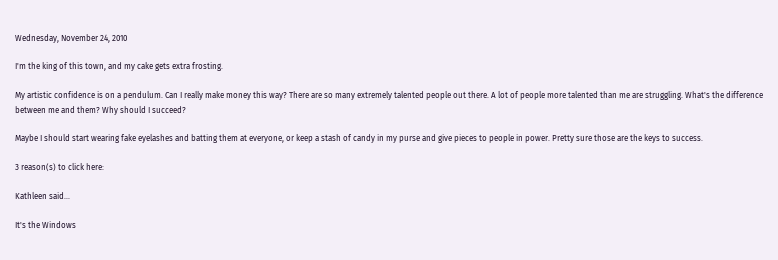Wednesday, November 24, 2010

I'm the king of this town, and my cake gets extra frosting.

My artistic confidence is on a pendulum. Can I really make money this way? There are so many extremely talented people out there. A lot of people more talented than me are struggling. What's the difference between me and them? Why should I succeed?

Maybe I should start wearing fake eyelashes and batting them at everyone, or keep a stash of candy in my purse and give pieces to people in power. Pretty sure those are the keys to success.

3 reason(s) to click here:

Kathleen said...

It's the Windows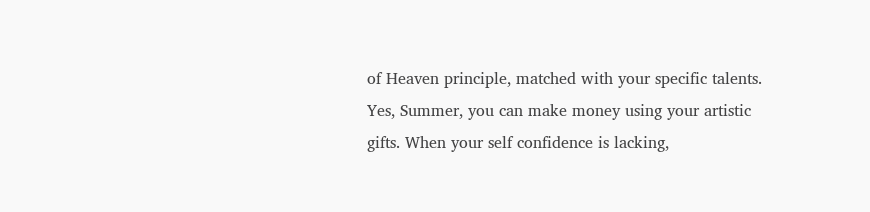of Heaven principle, matched with your specific talents. Yes, Summer, you can make money using your artistic gifts. When your self confidence is lacking,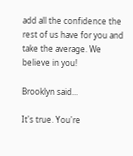add all the confidence the rest of us have for you and take the average. We believe in you!

Brooklyn said...

It's true. You're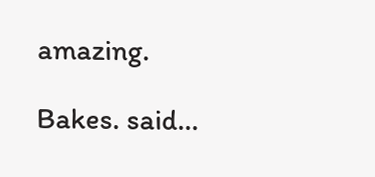amazing.

Bakes. said...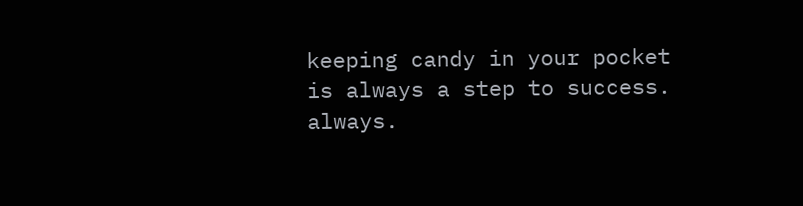keeping candy in your pocket is always a step to success. always.